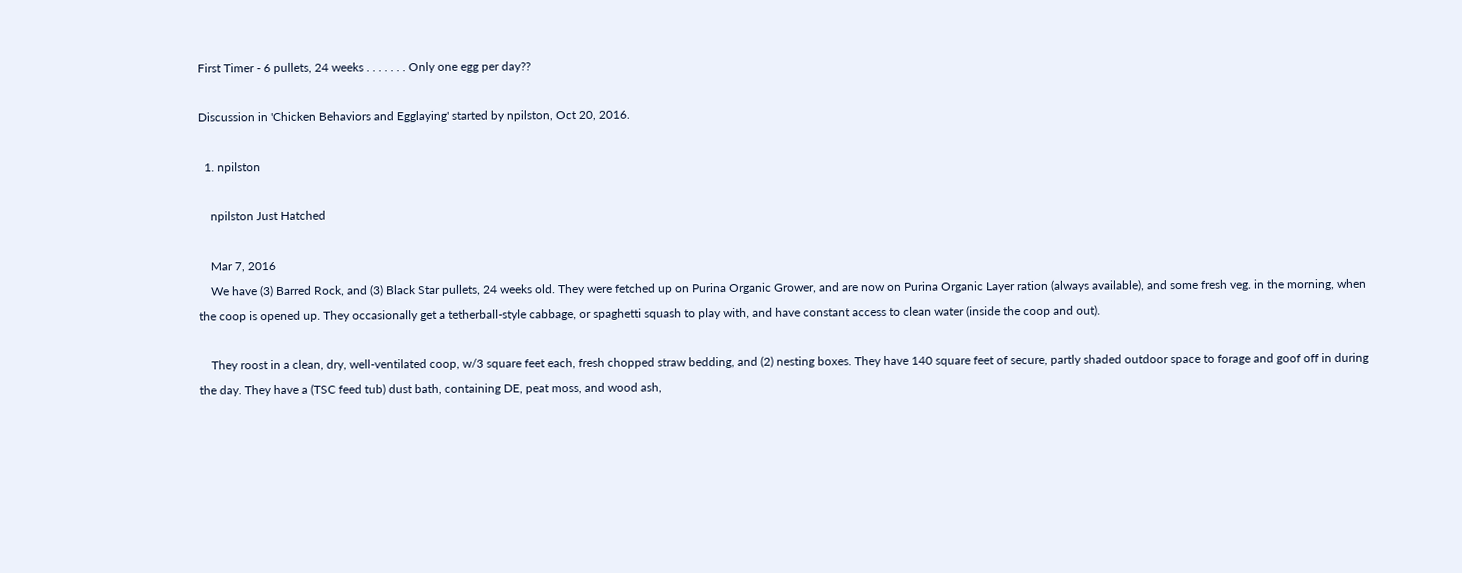First Timer - 6 pullets, 24 weeks . . . . . . . Only one egg per day??

Discussion in 'Chicken Behaviors and Egglaying' started by npilston, Oct 20, 2016.

  1. npilston

    npilston Just Hatched

    Mar 7, 2016
    We have (3) Barred Rock, and (3) Black Star pullets, 24 weeks old. They were fetched up on Purina Organic Grower, and are now on Purina Organic Layer ration (always available), and some fresh veg. in the morning, when the coop is opened up. They occasionally get a tetherball-style cabbage, or spaghetti squash to play with, and have constant access to clean water (inside the coop and out).

    They roost in a clean, dry, well-ventilated coop, w/3 square feet each, fresh chopped straw bedding, and (2) nesting boxes. They have 140 square feet of secure, partly shaded outdoor space to forage and goof off in during the day. They have a (TSC feed tub) dust bath, containing DE, peat moss, and wood ash,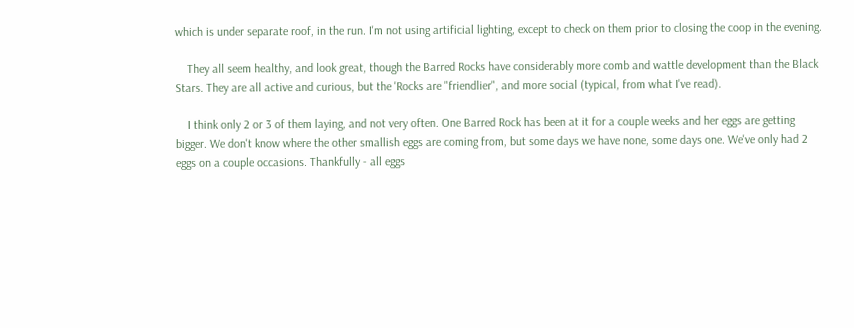which is under separate roof, in the run. I'm not using artificial lighting, except to check on them prior to closing the coop in the evening.

    They all seem healthy, and look great, though the Barred Rocks have considerably more comb and wattle development than the Black Stars. They are all active and curious, but the 'Rocks are "friendlier", and more social (typical, from what I've read).

    I think only 2 or 3 of them laying, and not very often. One Barred Rock has been at it for a couple weeks and her eggs are getting bigger. We don't know where the other smallish eggs are coming from, but some days we have none, some days one. We've only had 2 eggs on a couple occasions. Thankfully - all eggs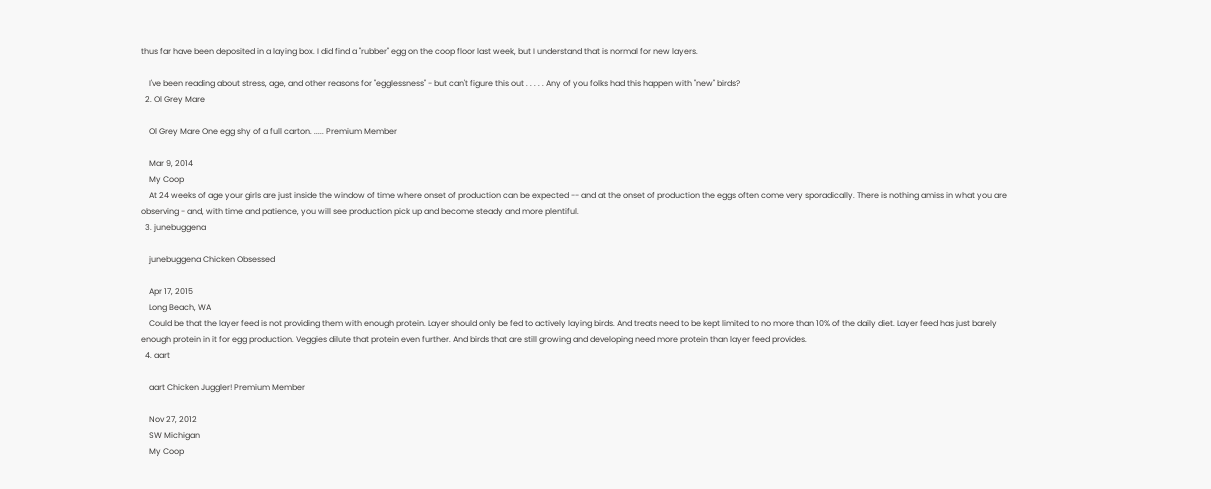thus far have been deposited in a laying box. I did find a "rubber" egg on the coop floor last week, but I understand that is normal for new layers.

    I've been reading about stress, age, and other reasons for "egglessness" - but can't figure this out . . . . . Any of you folks had this happen with "new" birds?
  2. Ol Grey Mare

    Ol Grey Mare One egg shy of a full carton. ..... Premium Member

    Mar 9, 2014
    My Coop
    At 24 weeks of age your girls are just inside the window of time where onset of production can be expected -- and at the onset of production the eggs often come very sporadically. There is nothing amiss in what you are observing - and, with time and patience, you will see production pick up and become steady and more plentiful.
  3. junebuggena

    junebuggena Chicken Obsessed

    Apr 17, 2015
    Long Beach, WA
    Could be that the layer feed is not providing them with enough protein. Layer should only be fed to actively laying birds. And treats need to be kept limited to no more than 10% of the daily diet. Layer feed has just barely enough protein in it for egg production. Veggies dilute that protein even further. And birds that are still growing and developing need more protein than layer feed provides.
  4. aart

    aart Chicken Juggler! Premium Member

    Nov 27, 2012
    SW Michigan
    My Coop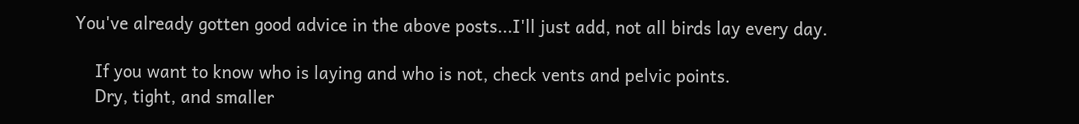You've already gotten good advice in the above posts...I'll just add, not all birds lay every day.

    If you want to know who is laying and who is not, check vents and pelvic points.
    Dry, tight, and smaller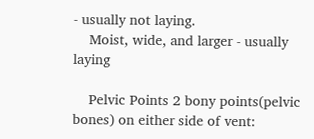- usually not laying.
    Moist, wide, and larger - usually laying

    Pelvic Points 2 bony points(pelvic bones) on either side of vent: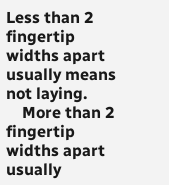Less than 2 fingertip widths apart usually means not laying.
    More than 2 fingertip widths apart usually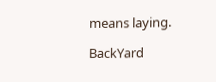means laying.

BackYard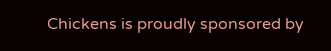Chickens is proudly sponsored by